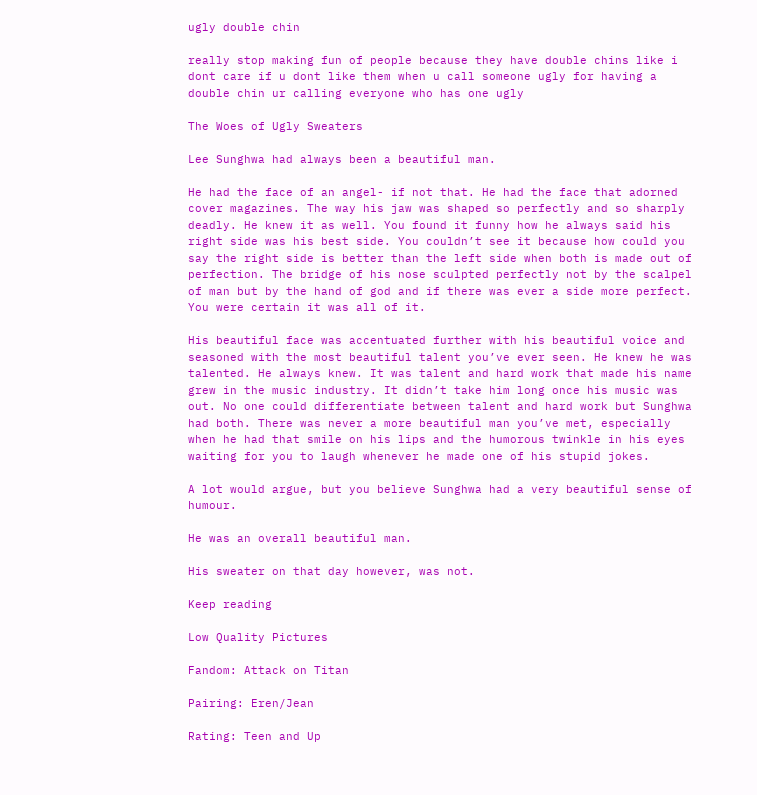ugly double chin

really stop making fun of people because they have double chins like i dont care if u dont like them when u call someone ugly for having a double chin ur calling everyone who has one ugly

The Woes of Ugly Sweaters

Lee Sunghwa had always been a beautiful man.

He had the face of an angel- if not that. He had the face that adorned cover magazines. The way his jaw was shaped so perfectly and so sharply deadly. He knew it as well. You found it funny how he always said his right side was his best side. You couldn’t see it because how could you say the right side is better than the left side when both is made out of perfection. The bridge of his nose sculpted perfectly not by the scalpel of man but by the hand of god and if there was ever a side more perfect. You were certain it was all of it.

His beautiful face was accentuated further with his beautiful voice and seasoned with the most beautiful talent you’ve ever seen. He knew he was talented. He always knew. It was talent and hard work that made his name grew in the music industry. It didn’t take him long once his music was out. No one could differentiate between talent and hard work but Sunghwa had both. There was never a more beautiful man you’ve met, especially when he had that smile on his lips and the humorous twinkle in his eyes waiting for you to laugh whenever he made one of his stupid jokes.

A lot would argue, but you believe Sunghwa had a very beautiful sense of humour.

He was an overall beautiful man.

His sweater on that day however, was not.

Keep reading

Low Quality Pictures

Fandom: Attack on Titan

Pairing: Eren/Jean

Rating: Teen and Up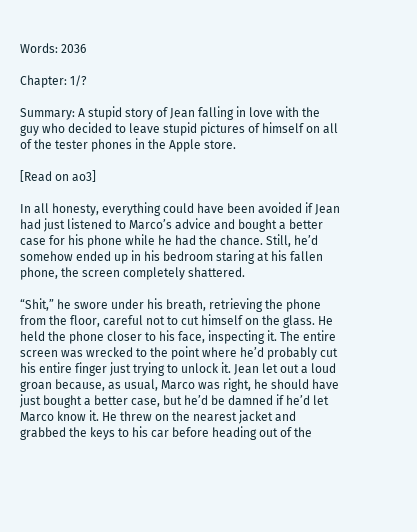Words: 2036

Chapter: 1/?

Summary: A stupid story of Jean falling in love with the guy who decided to leave stupid pictures of himself on all of the tester phones in the Apple store.

[Read on ao3]

In all honesty, everything could have been avoided if Jean had just listened to Marco’s advice and bought a better case for his phone while he had the chance. Still, he’d somehow ended up in his bedroom staring at his fallen phone, the screen completely shattered.

“Shit,” he swore under his breath, retrieving the phone from the floor, careful not to cut himself on the glass. He held the phone closer to his face, inspecting it. The entire screen was wrecked to the point where he’d probably cut his entire finger just trying to unlock it. Jean let out a loud groan because, as usual, Marco was right, he should have just bought a better case, but he’d be damned if he’d let Marco know it. He threw on the nearest jacket and grabbed the keys to his car before heading out of the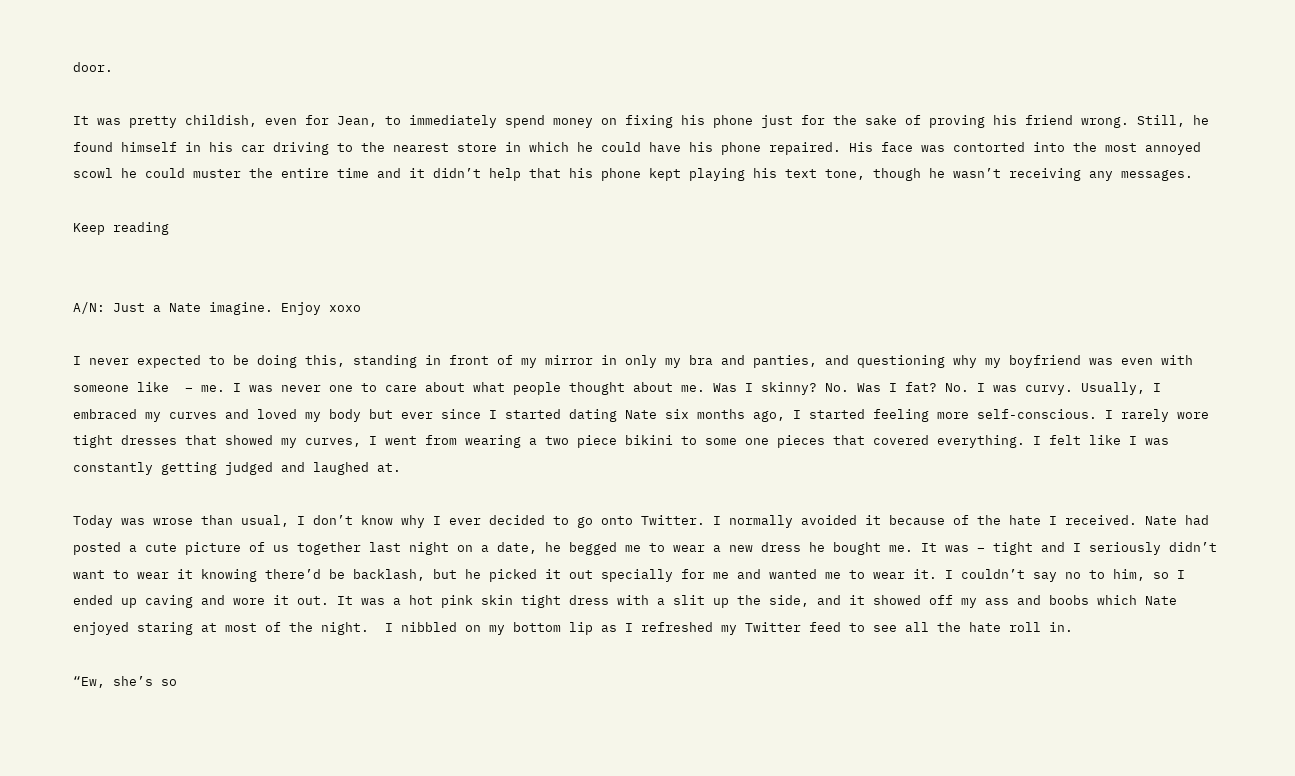door.

It was pretty childish, even for Jean, to immediately spend money on fixing his phone just for the sake of proving his friend wrong. Still, he found himself in his car driving to the nearest store in which he could have his phone repaired. His face was contorted into the most annoyed scowl he could muster the entire time and it didn’t help that his phone kept playing his text tone, though he wasn’t receiving any messages.

Keep reading


A/N: Just a Nate imagine. Enjoy xoxo

I never expected to be doing this, standing in front of my mirror in only my bra and panties, and questioning why my boyfriend was even with someone like  – me. I was never one to care about what people thought about me. Was I skinny? No. Was I fat? No. I was curvy. Usually, I embraced my curves and loved my body but ever since I started dating Nate six months ago, I started feeling more self-conscious. I rarely wore tight dresses that showed my curves, I went from wearing a two piece bikini to some one pieces that covered everything. I felt like I was constantly getting judged and laughed at.

Today was wrose than usual, I don’t know why I ever decided to go onto Twitter. I normally avoided it because of the hate I received. Nate had posted a cute picture of us together last night on a date, he begged me to wear a new dress he bought me. It was – tight and I seriously didn’t want to wear it knowing there’d be backlash, but he picked it out specially for me and wanted me to wear it. I couldn’t say no to him, so I ended up caving and wore it out. It was a hot pink skin tight dress with a slit up the side, and it showed off my ass and boobs which Nate enjoyed staring at most of the night.  I nibbled on my bottom lip as I refreshed my Twitter feed to see all the hate roll in.

“Ew, she’s so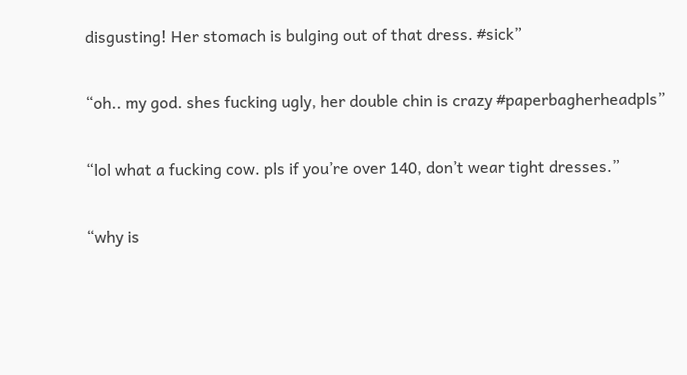disgusting! Her stomach is bulging out of that dress. #sick”

“oh.. my god. shes fucking ugly, her double chin is crazy #paperbagherheadpls”

“lol what a fucking cow. pls if you’re over 140, don’t wear tight dresses.”

“why is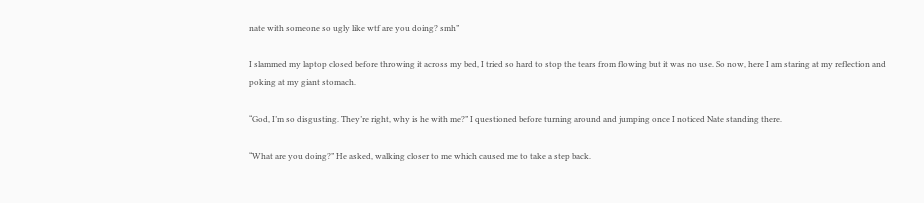nate with someone so ugly like wtf are you doing? smh”

I slammed my laptop closed before throwing it across my bed, I tried so hard to stop the tears from flowing but it was no use. So now, here I am staring at my reflection and poking at my giant stomach.

“God, I’m so disgusting. They’re right, why is he with me?” I questioned before turning around and jumping once I noticed Nate standing there.

“What are you doing?” He asked, walking closer to me which caused me to take a step back.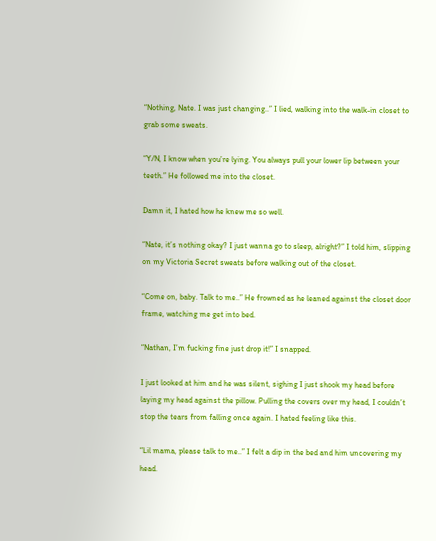“Nothing, Nate. I was just changing..” I lied, walking into the walk-in closet to grab some sweats.

“Y/N, I know when you’re lying. You always pull your lower lip between your teeth.” He followed me into the closet.

Damn it, I hated how he knew me so well.

“Nate, it’s nothing okay? I just wanna go to sleep, alright?” I told him, slipping on my Victoria Secret sweats before walking out of the closet.

“Come on, baby. Talk to me..” He frowned as he leaned against the closet door frame, watching me get into bed.

“Nathan, I’m fucking fine just drop it!” I snapped.

I just looked at him and he was silent, sighing I just shook my head before laying my head against the pillow. Pulling the covers over my head, I couldn’t stop the tears from falling once again. I hated feeling like this.

“Lil mama, please talk to me..” I felt a dip in the bed and him uncovering my head.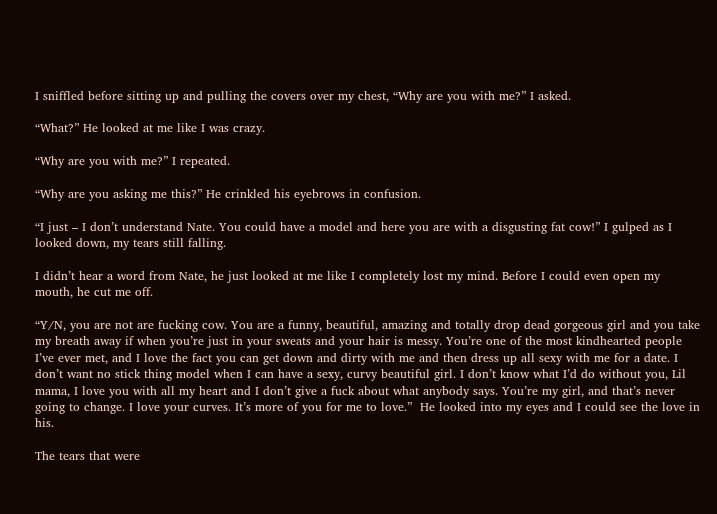I sniffled before sitting up and pulling the covers over my chest, “Why are you with me?” I asked.

“What?” He looked at me like I was crazy.

“Why are you with me?” I repeated.

“Why are you asking me this?” He crinkled his eyebrows in confusion.

“I just – I don’t understand Nate. You could have a model and here you are with a disgusting fat cow!” I gulped as I looked down, my tears still falling.

I didn’t hear a word from Nate, he just looked at me like I completely lost my mind. Before I could even open my mouth, he cut me off.

“Y/N, you are not are fucking cow. You are a funny, beautiful, amazing and totally drop dead gorgeous girl and you take my breath away if when you’re just in your sweats and your hair is messy. You’re one of the most kindhearted people I’ve ever met, and I love the fact you can get down and dirty with me and then dress up all sexy with me for a date. I don’t want no stick thing model when I can have a sexy, curvy beautiful girl. I don’t know what I’d do without you, Lil mama, I love you with all my heart and I don’t give a fuck about what anybody says. You’re my girl, and that’s never going to change. I love your curves. It’s more of you for me to love.”  He looked into my eyes and I could see the love in his.

The tears that were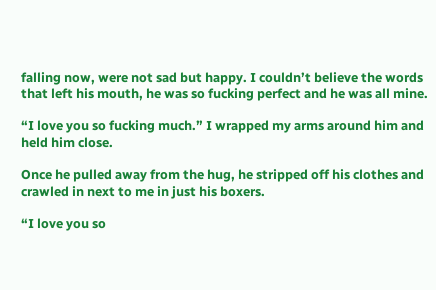falling now, were not sad but happy. I couldn’t believe the words that left his mouth, he was so fucking perfect and he was all mine.

“I love you so fucking much.” I wrapped my arms around him and held him close.

Once he pulled away from the hug, he stripped off his clothes and crawled in next to me in just his boxers.

“I love you so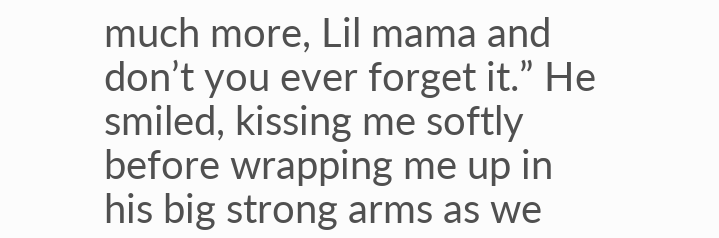much more, Lil mama and don’t you ever forget it.” He smiled, kissing me softly before wrapping me up in his big strong arms as we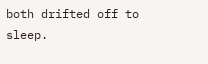both drifted off to sleep.